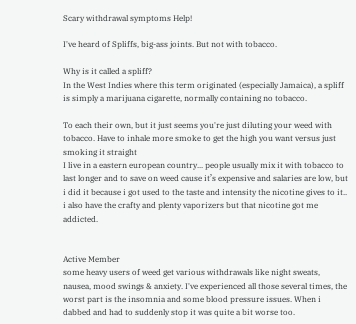Scary withdrawal symptoms Help!

I've heard of Spliffs, big-ass joints. But not with tobacco.

Why is it called a spliff?
In the West Indies where this term originated (especially Jamaica), a spliff is simply a marijuana cigarette, normally containing no tobacco.

To each their own, but it just seems you're just diluting your weed with tobacco. Have to inhale more smoke to get the high you want versus just smoking it straight
I live in a eastern european country... people usually mix it with tobacco to last longer and to save on weed cause it’s expensive and salaries are low, but i did it because i got used to the taste and intensity the nicotine gives to it.. i also have the crafty and plenty vaporizers but that nicotine got me addicted.


Active Member
some heavy users of weed get various withdrawals like night sweats, nausea, mood swings & anxiety. I've experienced all those several times, the worst part is the insomnia and some blood pressure issues. When i dabbed and had to suddenly stop it was quite a bit worse too.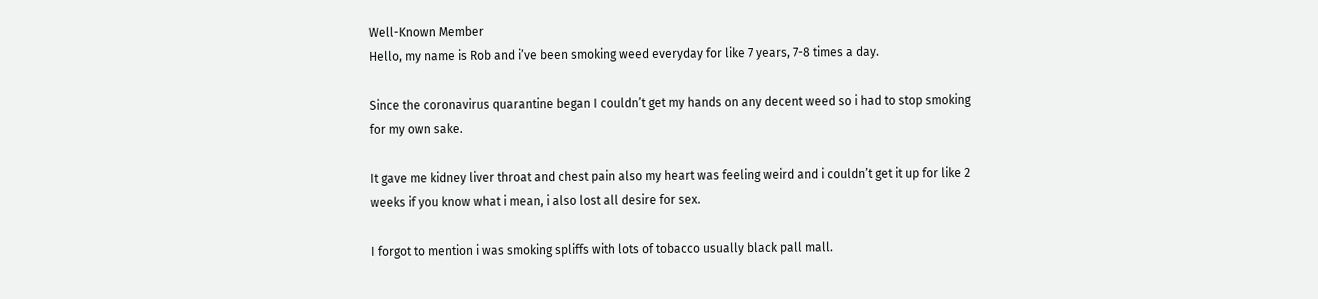Well-Known Member
Hello, my name is Rob and i’ve been smoking weed everyday for like 7 years, 7-8 times a day.

Since the coronavirus quarantine began I couldn’t get my hands on any decent weed so i had to stop smoking for my own sake.

It gave me kidney liver throat and chest pain also my heart was feeling weird and i couldn’t get it up for like 2 weeks if you know what i mean, i also lost all desire for sex.

I forgot to mention i was smoking spliffs with lots of tobacco usually black pall mall.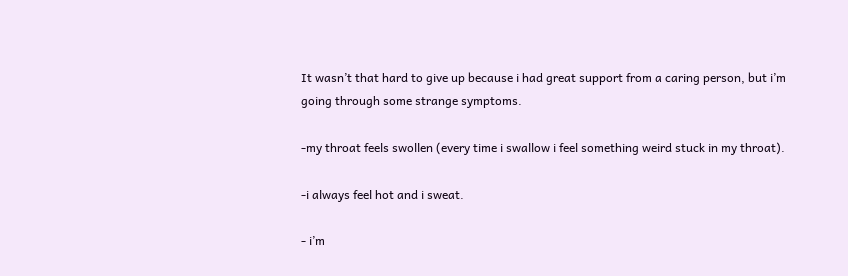It wasn’t that hard to give up because i had great support from a caring person, but i’m going through some strange symptoms.

-my throat feels swollen (every time i swallow i feel something weird stuck in my throat).

-i always feel hot and i sweat.

- i’m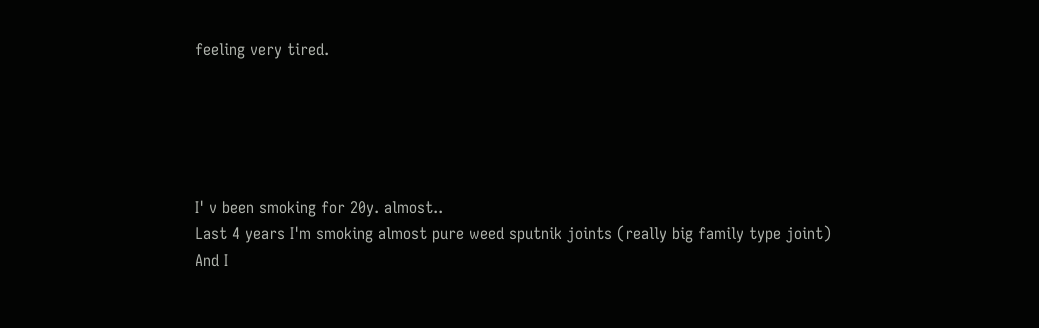feeling very tired.





I' v been smoking for 20y. almost..
Last 4 years I'm smoking almost pure weed sputnik joints (really big family type joint)
And I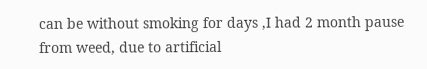can be without smoking for days ,I had 2 month pause from weed, due to artificial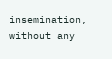insemination, without any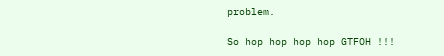problem.

So hop hop hop hop GTFOH !!!